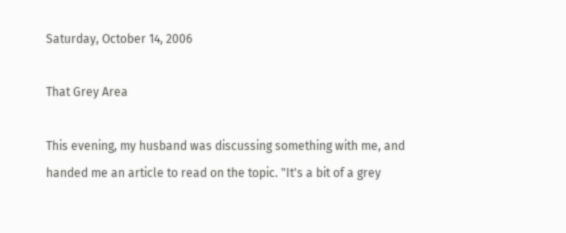Saturday, October 14, 2006

That Grey Area

This evening, my husband was discussing something with me, and handed me an article to read on the topic. "It's a bit of a grey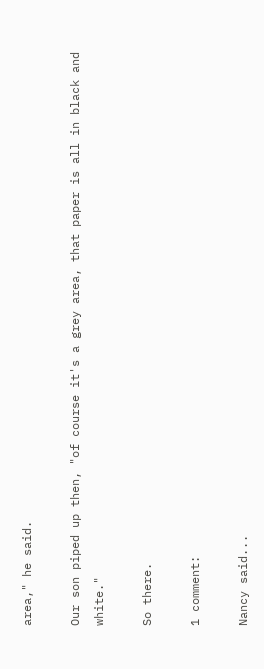area," he said.

Our son piped up then, "of course it's a grey area, that paper is all in black and white."

So there.

1 comment:

Nancy said...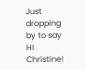Just dropping by to say HI Christine!